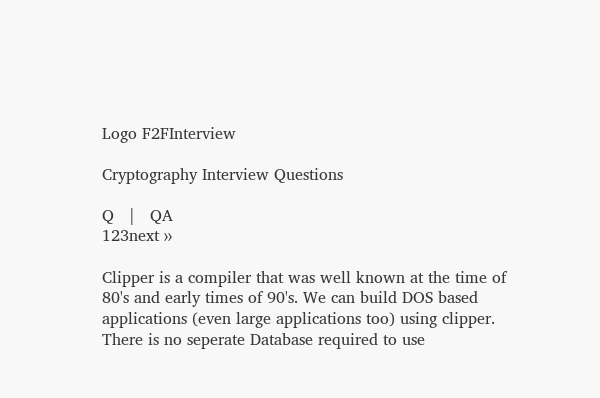Logo F2FInterview

Cryptography Interview Questions

Q   |   QA
123next ››

Clipper is a compiler that was well known at the time of
80's and early times of 90's. We can build DOS based
applications (even large applications too) using clipper.
There is no seperate Database required to use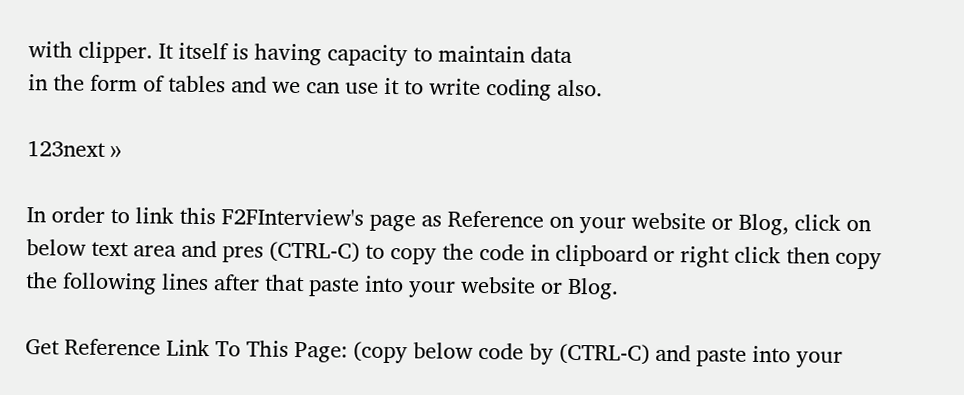with clipper. It itself is having capacity to maintain data
in the form of tables and we can use it to write coding also.

123next ››

In order to link this F2FInterview's page as Reference on your website or Blog, click on below text area and pres (CTRL-C) to copy the code in clipboard or right click then copy the following lines after that paste into your website or Blog.

Get Reference Link To This Page: (copy below code by (CTRL-C) and paste into your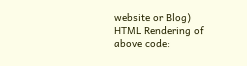website or Blog)
HTML Rendering of above code: